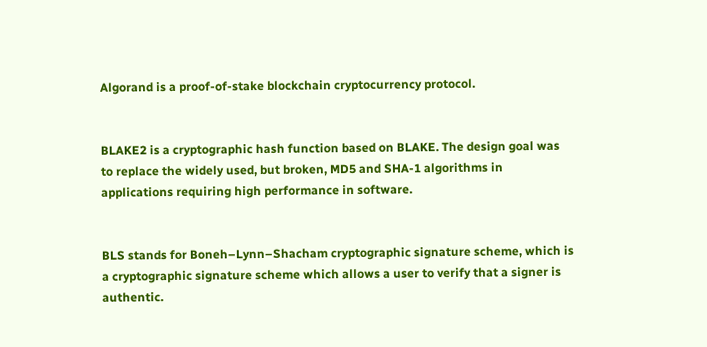Algorand is a proof-of-stake blockchain cryptocurrency protocol.


BLAKE2 is a cryptographic hash function based on BLAKE. The design goal was to replace the widely used, but broken, MD5 and SHA-1 algorithms in applications requiring high performance in software.


BLS stands for Boneh–Lynn–Shacham cryptographic signature scheme, which is a cryptographic signature scheme which allows a user to verify that a signer is authentic.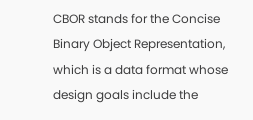CBOR stands for the Concise Binary Object Representation, which is a data format whose design goals include the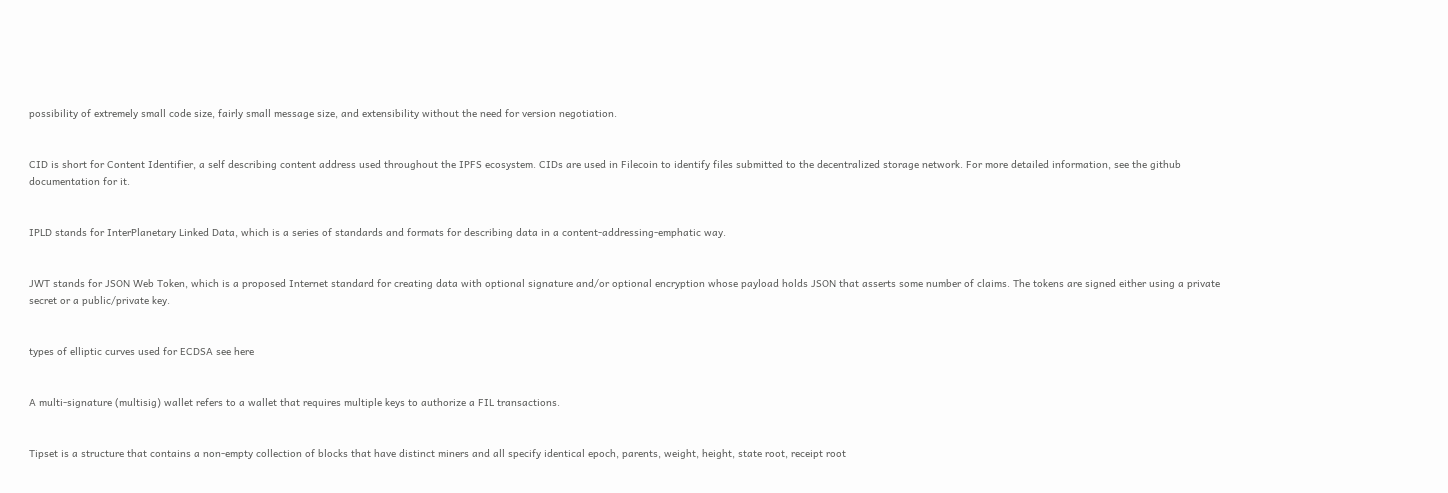possibility of extremely small code size, fairly small message size, and extensibility without the need for version negotiation.


CID is short for Content Identifier, a self describing content address used throughout the IPFS ecosystem. CIDs are used in Filecoin to identify files submitted to the decentralized storage network. For more detailed information, see the github documentation for it.


IPLD stands for InterPlanetary Linked Data, which is a series of standards and formats for describing data in a content-addressing-emphatic way.


JWT stands for JSON Web Token, which is a proposed Internet standard for creating data with optional signature and/or optional encryption whose payload holds JSON that asserts some number of claims. The tokens are signed either using a private secret or a public/private key.


types of elliptic curves used for ECDSA see here


A multi-signature (multisig) wallet refers to a wallet that requires multiple keys to authorize a FIL transactions.


Tipset is a structure that contains a non-empty collection of blocks that have distinct miners and all specify identical epoch, parents, weight, height, state root, receipt root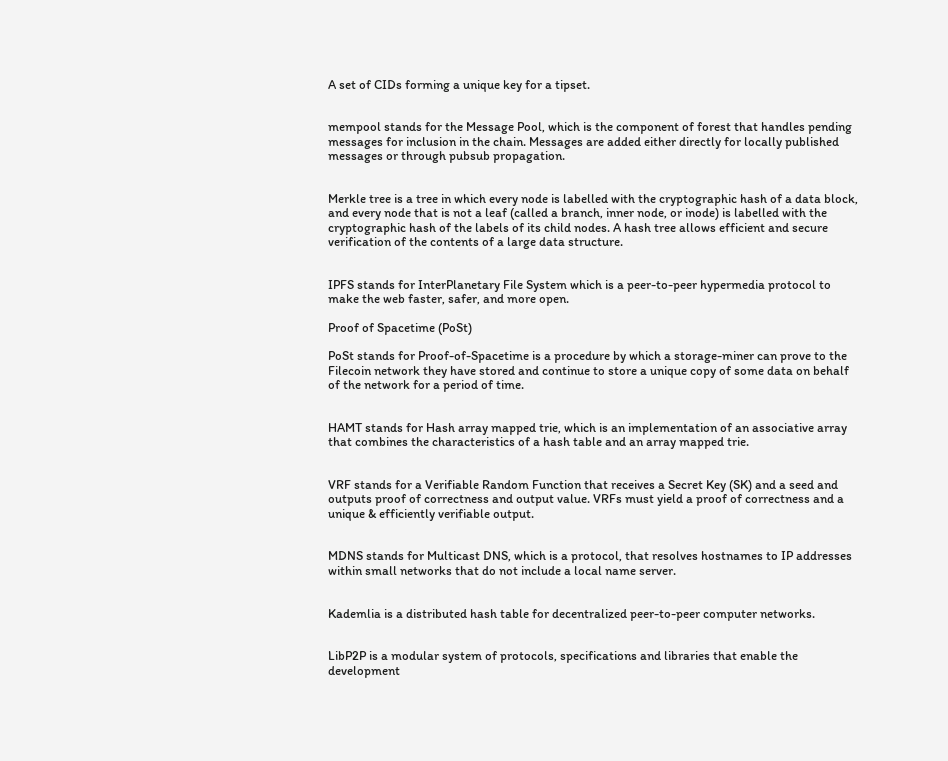A set of CIDs forming a unique key for a tipset.


mempool stands for the Message Pool, which is the component of forest that handles pending messages for inclusion in the chain. Messages are added either directly for locally published messages or through pubsub propagation.


Merkle tree is a tree in which every node is labelled with the cryptographic hash of a data block, and every node that is not a leaf (called a branch, inner node, or inode) is labelled with the cryptographic hash of the labels of its child nodes. A hash tree allows efficient and secure verification of the contents of a large data structure.


IPFS stands for InterPlanetary File System which is a peer-to-peer hypermedia protocol to make the web faster, safer, and more open.

Proof of Spacetime (PoSt)

PoSt stands for Proof-of-Spacetime is a procedure by which a storage-miner can prove to the Filecoin network they have stored and continue to store a unique copy of some data on behalf of the network for a period of time.


HAMT stands for Hash array mapped trie, which is an implementation of an associative array that combines the characteristics of a hash table and an array mapped trie.


VRF stands for a Verifiable Random Function that receives a Secret Key (SK) and a seed and outputs proof of correctness and output value. VRFs must yield a proof of correctness and a unique & efficiently verifiable output.


MDNS stands for Multicast DNS, which is a protocol, that resolves hostnames to IP addresses within small networks that do not include a local name server.


Kademlia is a distributed hash table for decentralized peer-to-peer computer networks.


LibP2P is a modular system of protocols, specifications and libraries that enable the development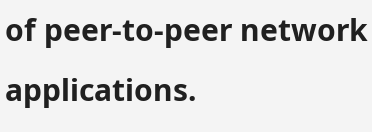of peer-to-peer network applications.